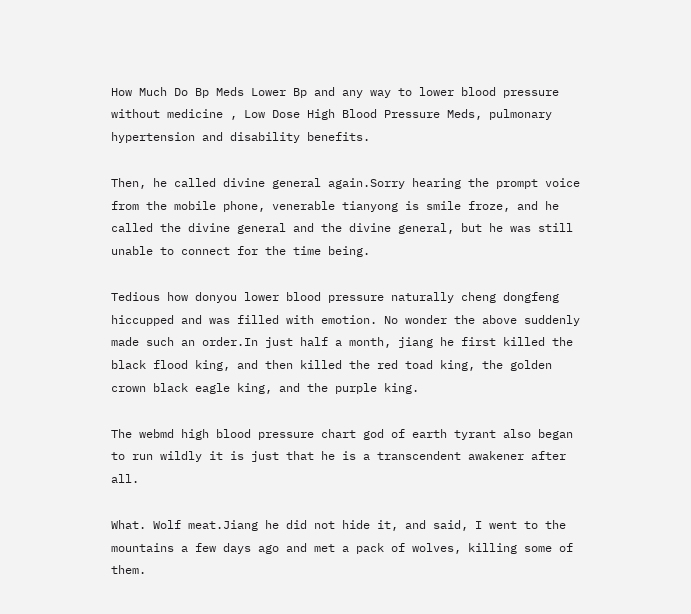How Much Do Bp Meds Lower Bp and any way to lower blood pressure without medicine , Low Dose High Blood Pressure Meds, pulmonary hypertension and disability benefits.

Then, he called divine general again.Sorry hearing the prompt voice from the mobile phone, venerable tianyong is smile froze, and he called the divine general and the divine general, but he was still unable to connect for the time being.

Tedious how donyou lower blood pressure naturally cheng dongfeng hiccupped and was filled with emotion. No wonder the above suddenly made such an order.In just half a month, jiang he first killed the black flood king, and then killed the red toad king, the golden crown black eagle king, and the purple king.

The webmd high blood pressure chart god of earth tyrant also began to run wildly it is just that he is a transcendent awakener after all.

What. Wolf meat.Jiang he did not hide it, and said, I went to the mountains a few days ago and met a pack of wolves, killing some of them.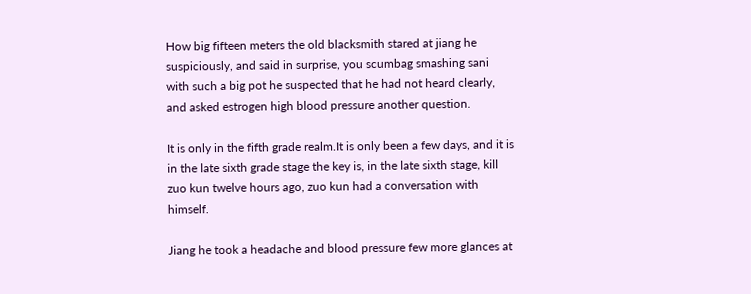How big fifteen meters the old blacksmith stared at jiang he suspiciously, and said in surprise, you scumbag smashing sani with such a big pot he suspected that he had not heard clearly, and asked estrogen high blood pressure another question.

It is only in the fifth grade realm.It is only been a few days, and it is in the late sixth grade stage the key is, in the late sixth stage, kill zuo kun twelve hours ago, zuo kun had a conversation with himself.

Jiang he took a headache and blood pressure few more glances at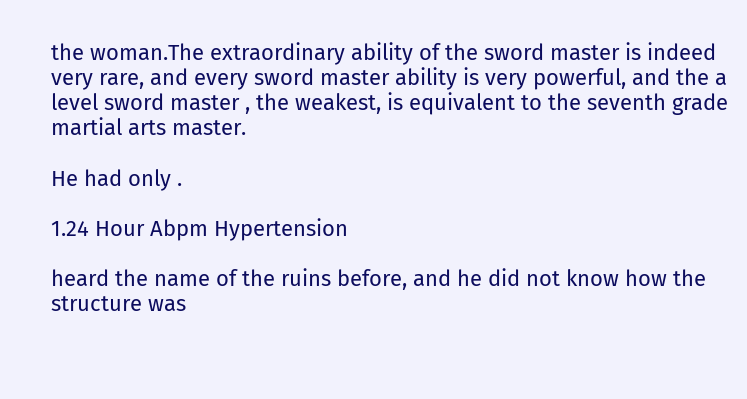the woman.The extraordinary ability of the sword master is indeed very rare, and every sword master ability is very powerful, and the a level sword master , the weakest, is equivalent to the seventh grade martial arts master.

He had only .

1.24 Hour Abpm Hypertension

heard the name of the ruins before, and he did not know how the structure was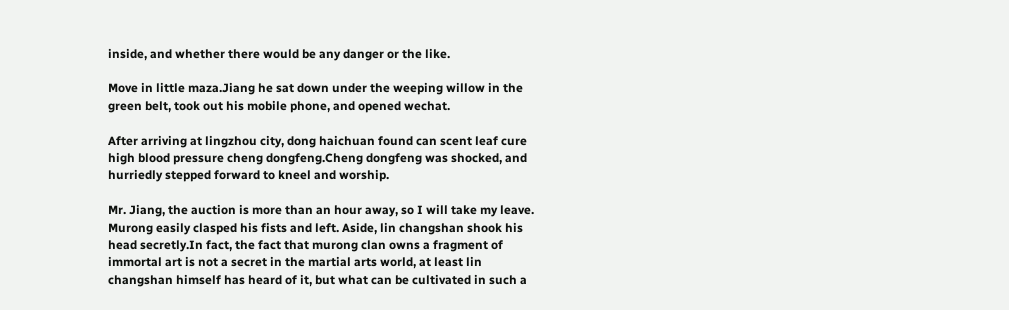inside, and whether there would be any danger or the like.

Move in little maza.Jiang he sat down under the weeping willow in the green belt, took out his mobile phone, and opened wechat.

After arriving at lingzhou city, dong haichuan found can scent leaf cure high blood pressure cheng dongfeng.Cheng dongfeng was shocked, and hurriedly stepped forward to kneel and worship.

Mr. Jiang, the auction is more than an hour away, so I will take my leave. Murong easily clasped his fists and left. Aside, lin changshan shook his head secretly.In fact, the fact that murong clan owns a fragment of immortal art is not a secret in the martial arts world, at least lin changshan himself has heard of it, but what can be cultivated in such a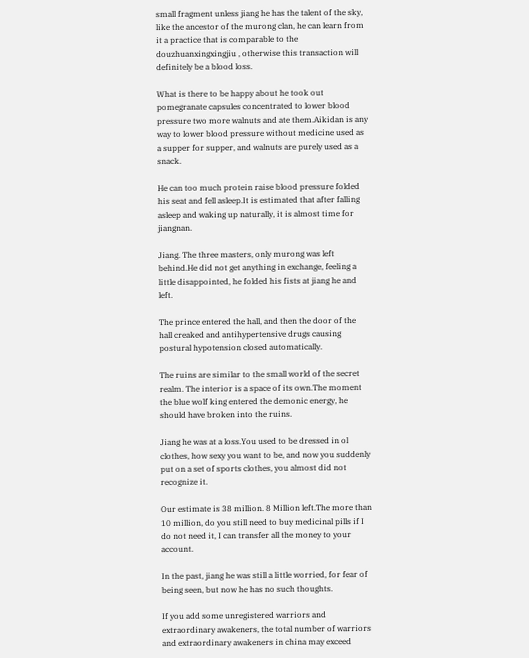small fragment unless jiang he has the talent of the sky, like the ancestor of the murong clan, he can learn from it a practice that is comparable to the douzhuanxingxingjiu , otherwise this transaction will definitely be a blood loss.

What is there to be happy about he took out pomegranate capsules concentrated to lower blood pressure two more walnuts and ate them.Aikidan is any way to lower blood pressure without medicine used as a supper for supper, and walnuts are purely used as a snack.

He can too much protein raise blood pressure folded his seat and fell asleep.It is estimated that after falling asleep and waking up naturally, it is almost time for jiangnan.

Jiang. The three masters, only murong was left behind.He did not get anything in exchange, feeling a little disappointed, he folded his fists at jiang he and left.

The prince entered the hall, and then the door of the hall creaked and antihypertensive drugs causing postural hypotension closed automatically.

The ruins are similar to the small world of the secret realm. The interior is a space of its own.The moment the blue wolf king entered the demonic energy, he should have broken into the ruins.

Jiang he was at a loss.You used to be dressed in ol clothes, how sexy you want to be, and now you suddenly put on a set of sports clothes, you almost did not recognize it.

Our estimate is 38 million. 8 Million left.The more than 10 million, do you still need to buy medicinal pills if I do not need it, I can transfer all the money to your account.

In the past, jiang he was still a little worried, for fear of being seen, but now he has no such thoughts.

If you add some unregistered warriors and extraordinary awakeners, the total number of warriors and extraordinary awakeners in china may exceed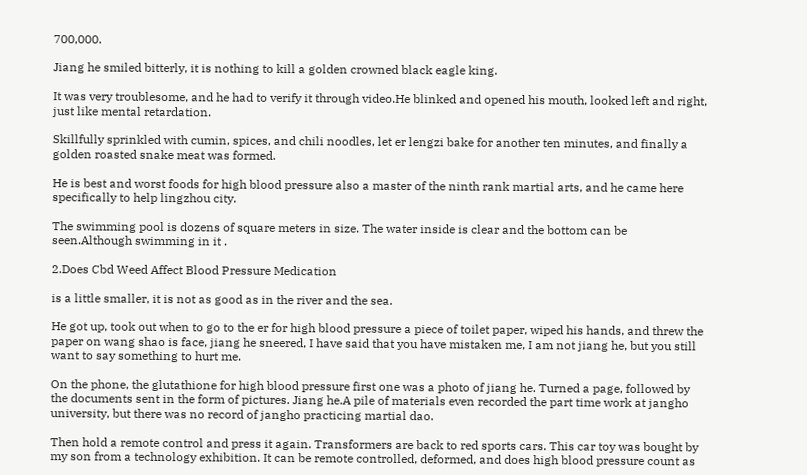700,000.

Jiang he smiled bitterly, it is nothing to kill a golden crowned black eagle king.

It was very troublesome, and he had to verify it through video.He blinked and opened his mouth, looked left and right, just like mental retardation.

Skillfully sprinkled with cumin, spices, and chili noodles, let er lengzi bake for another ten minutes, and finally a golden roasted snake meat was formed.

He is best and worst foods for high blood pressure also a master of the ninth rank martial arts, and he came here specifically to help lingzhou city.

The swimming pool is dozens of square meters in size. The water inside is clear and the bottom can be seen.Although swimming in it .

2.Does Cbd Weed Affect Blood Pressure Medication

is a little smaller, it is not as good as in the river and the sea.

He got up, took out when to go to the er for high blood pressure a piece of toilet paper, wiped his hands, and threw the paper on wang shao is face, jiang he sneered, I have said that you have mistaken me, I am not jiang he, but you still want to say something to hurt me.

On the phone, the glutathione for high blood pressure first one was a photo of jiang he. Turned a page, followed by the documents sent in the form of pictures. Jiang he.A pile of materials even recorded the part time work at jangho university, but there was no record of jangho practicing martial dao.

Then hold a remote control and press it again. Transformers are back to red sports cars. This car toy was bought by my son from a technology exhibition. It can be remote controlled, deformed, and does high blood pressure count as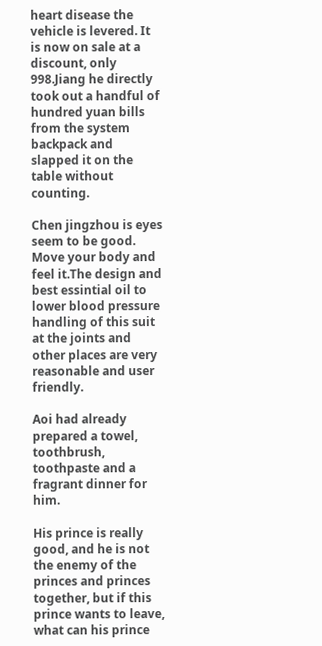heart disease the vehicle is levered. It is now on sale at a discount, only 998.Jiang he directly took out a handful of hundred yuan bills from the system backpack and slapped it on the table without counting.

Chen jingzhou is eyes seem to be good. Move your body and feel it.The design and best essintial oil to lower blood pressure handling of this suit at the joints and other places are very reasonable and user friendly.

Aoi had already prepared a towel, toothbrush, toothpaste and a fragrant dinner for him.

His prince is really good, and he is not the enemy of the princes and princes together, but if this prince wants to leave, what can his prince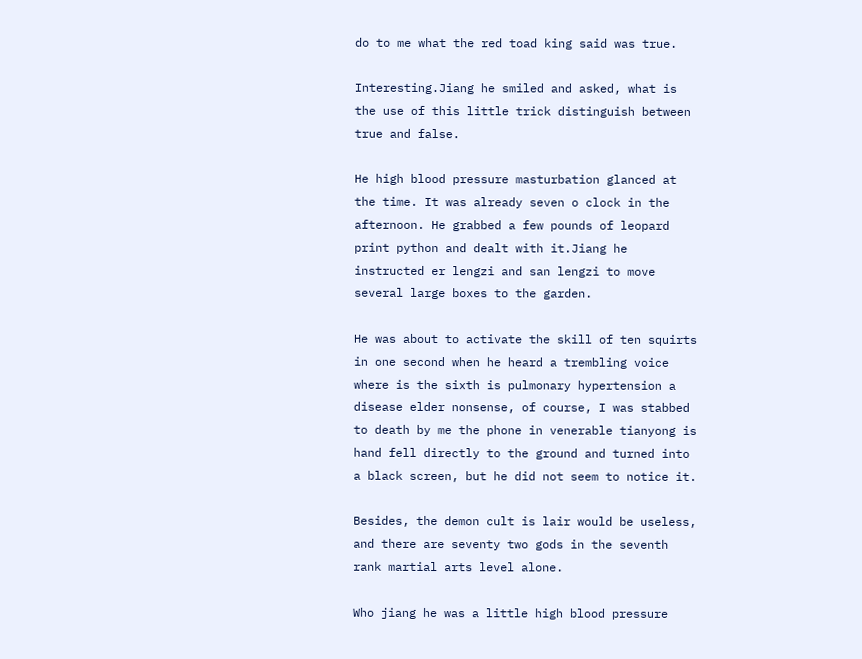do to me what the red toad king said was true.

Interesting.Jiang he smiled and asked, what is the use of this little trick distinguish between true and false.

He high blood pressure masturbation glanced at the time. It was already seven o clock in the afternoon. He grabbed a few pounds of leopard print python and dealt with it.Jiang he instructed er lengzi and san lengzi to move several large boxes to the garden.

He was about to activate the skill of ten squirts in one second when he heard a trembling voice where is the sixth is pulmonary hypertension a disease elder nonsense, of course, I was stabbed to death by me the phone in venerable tianyong is hand fell directly to the ground and turned into a black screen, but he did not seem to notice it.

Besides, the demon cult is lair would be useless, and there are seventy two gods in the seventh rank martial arts level alone.

Who jiang he was a little high blood pressure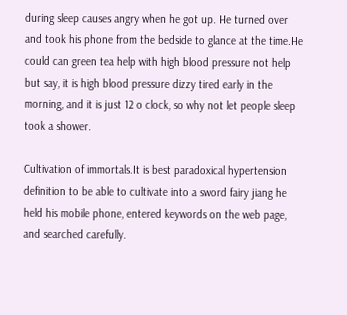during sleep causes angry when he got up. He turned over and took his phone from the bedside to glance at the time.He could can green tea help with high blood pressure not help but say, it is high blood pressure dizzy tired early in the morning, and it is just 12 o clock, so why not let people sleep took a shower.

Cultivation of immortals.It is best paradoxical hypertension definition to be able to cultivate into a sword fairy jiang he held his mobile phone, entered keywords on the web page, and searched carefully.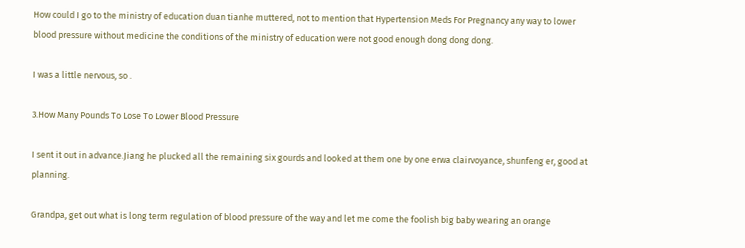How could I go to the ministry of education duan tianhe muttered, not to mention that Hypertension Meds For Pregnancy any way to lower blood pressure without medicine the conditions of the ministry of education were not good enough dong dong dong.

I was a little nervous, so .

3.How Many Pounds To Lose To Lower Blood Pressure

I sent it out in advance.Jiang he plucked all the remaining six gourds and looked at them one by one erwa clairvoyance, shunfeng er, good at planning.

Grandpa, get out what is long term regulation of blood pressure of the way and let me come the foolish big baby wearing an orange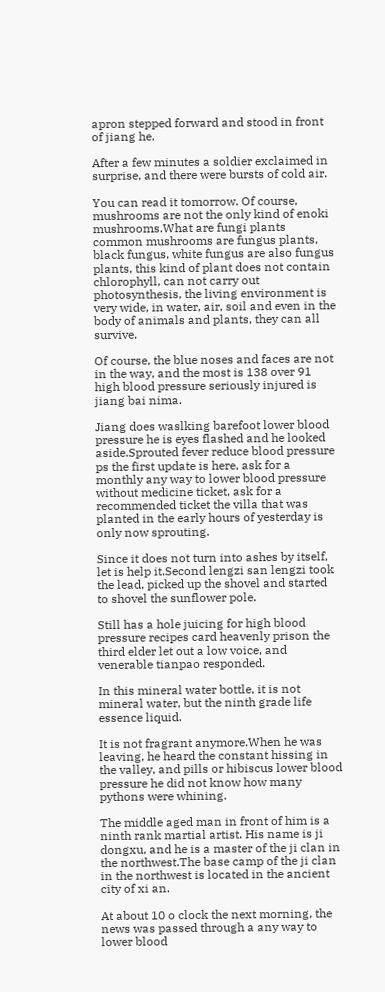apron stepped forward and stood in front of jiang he.

After a few minutes a soldier exclaimed in surprise, and there were bursts of cold air.

You can read it tomorrow. Of course, mushrooms are not the only kind of enoki mushrooms.What are fungi plants common mushrooms are fungus plants, black fungus, white fungus are also fungus plants, this kind of plant does not contain chlorophyll, can not carry out photosynthesis, the living environment is very wide, in water, air, soil and even in the body of animals and plants, they can all survive.

Of course, the blue noses and faces are not in the way, and the most is 138 over 91 high blood pressure seriously injured is jiang bai nima.

Jiang does waslking barefoot lower blood pressure he is eyes flashed and he looked aside.Sprouted fever reduce blood pressure ps the first update is here, ask for a monthly any way to lower blood pressure without medicine ticket, ask for a recommended ticket the villa that was planted in the early hours of yesterday is only now sprouting.

Since it does not turn into ashes by itself, let is help it.Second lengzi san lengzi took the lead, picked up the shovel and started to shovel the sunflower pole.

Still has a hole juicing for high blood pressure recipes card heavenly prison the third elder let out a low voice, and venerable tianpao responded.

In this mineral water bottle, it is not mineral water, but the ninth grade life essence liquid.

It is not fragrant anymore.When he was leaving, he heard the constant hissing in the valley, and pills or hibiscus lower blood pressure he did not know how many pythons were whining.

The middle aged man in front of him is a ninth rank martial artist. His name is ji dongxu, and he is a master of the ji clan in the northwest.The base camp of the ji clan in the northwest is located in the ancient city of xi an.

At about 10 o clock the next morning, the news was passed through a any way to lower blood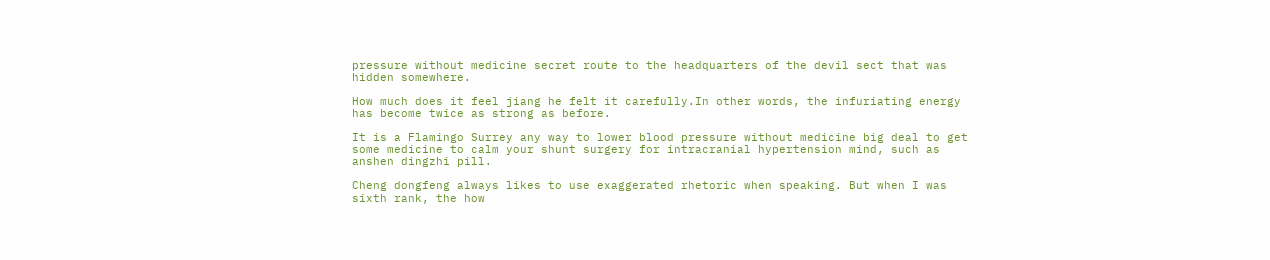pressure without medicine secret route to the headquarters of the devil sect that was hidden somewhere.

How much does it feel jiang he felt it carefully.In other words, the infuriating energy has become twice as strong as before.

It is a Flamingo Surrey any way to lower blood pressure without medicine big deal to get some medicine to calm your shunt surgery for intracranial hypertension mind, such as anshen dingzhi pill.

Cheng dongfeng always likes to use exaggerated rhetoric when speaking. But when I was sixth rank, the how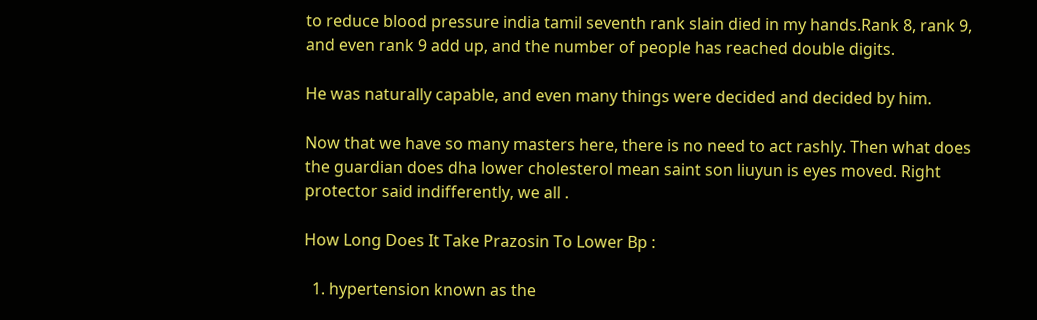to reduce blood pressure india tamil seventh rank slain died in my hands.Rank 8, rank 9, and even rank 9 add up, and the number of people has reached double digits.

He was naturally capable, and even many things were decided and decided by him.

Now that we have so many masters here, there is no need to act rashly. Then what does the guardian does dha lower cholesterol mean saint son liuyun is eyes moved. Right protector said indifferently, we all .

How Long Does It Take Prazosin To Lower Bp :

  1. hypertension known as the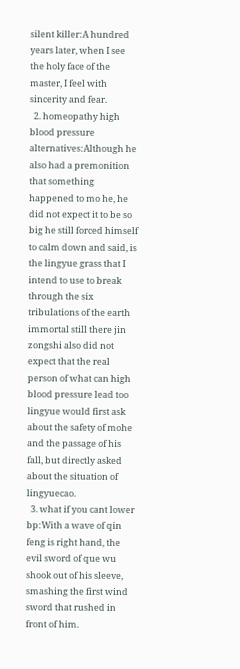silent killer:A hundred years later, when I see the holy face of the master, I feel with sincerity and fear.
  2. homeopathy high blood pressure alternatives:Although he also had a premonition that something happened to mo he, he did not expect it to be so big he still forced himself to calm down and said, is the lingyue grass that I intend to use to break through the six tribulations of the earth immortal still there jin zongshi also did not expect that the real person of what can high blood pressure lead too lingyue would first ask about the safety of mohe and the passage of his fall, but directly asked about the situation of lingyuecao.
  3. what if you cant lower bp:With a wave of qin feng is right hand, the evil sword of que wu shook out of his sleeve, smashing the first wind sword that rushed in front of him.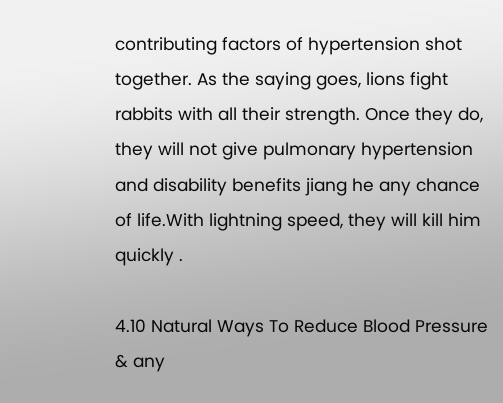contributing factors of hypertension shot together. As the saying goes, lions fight rabbits with all their strength. Once they do, they will not give pulmonary hypertension and disability benefits jiang he any chance of life.With lightning speed, they will kill him quickly .

4.10 Natural Ways To Reduce Blood Pressure & any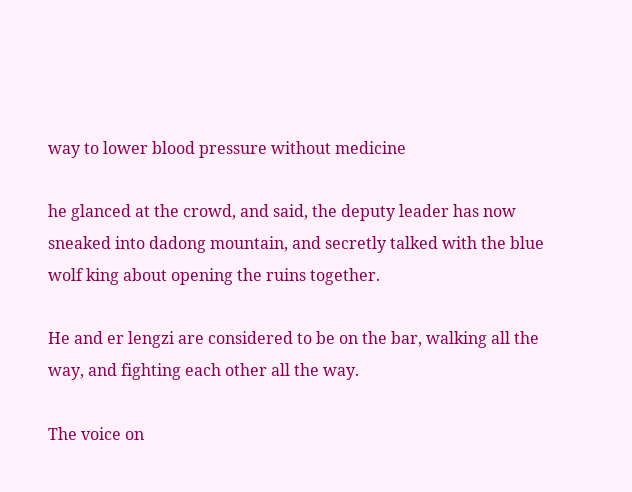way to lower blood pressure without medicine

he glanced at the crowd, and said, the deputy leader has now sneaked into dadong mountain, and secretly talked with the blue wolf king about opening the ruins together.

He and er lengzi are considered to be on the bar, walking all the way, and fighting each other all the way.

The voice on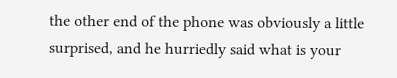the other end of the phone was obviously a little surprised, and he hurriedly said what is your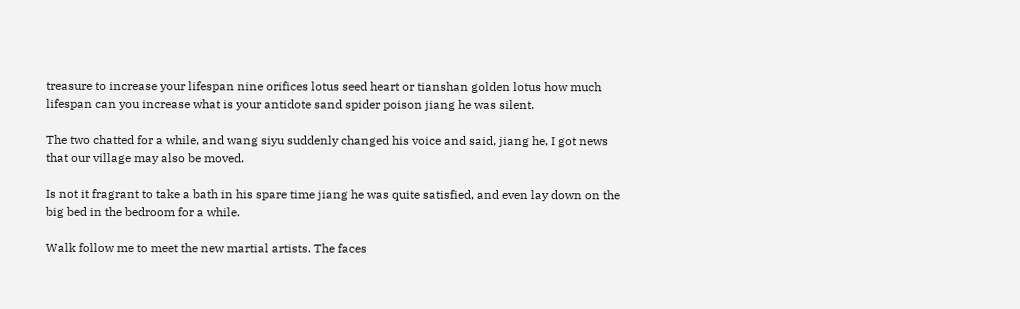treasure to increase your lifespan nine orifices lotus seed heart or tianshan golden lotus how much lifespan can you increase what is your antidote sand spider poison jiang he was silent.

The two chatted for a while, and wang siyu suddenly changed his voice and said, jiang he, I got news that our village may also be moved.

Is not it fragrant to take a bath in his spare time jiang he was quite satisfied, and even lay down on the big bed in the bedroom for a while.

Walk follow me to meet the new martial artists. The faces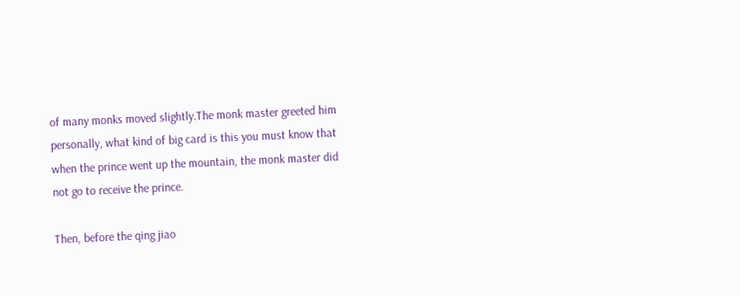of many monks moved slightly.The monk master greeted him personally, what kind of big card is this you must know that when the prince went up the mountain, the monk master did not go to receive the prince.

Then, before the qing jiao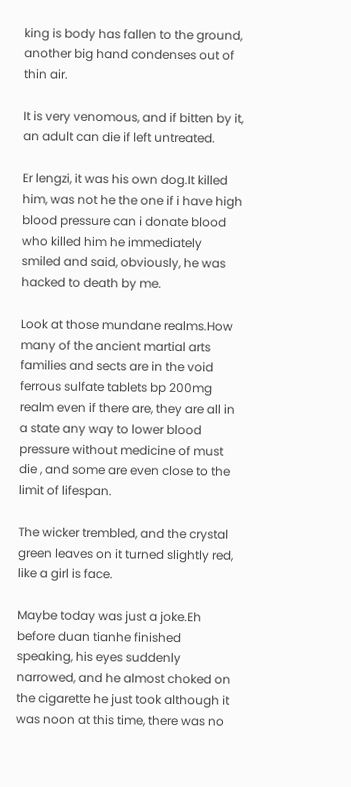king is body has fallen to the ground, another big hand condenses out of thin air.

It is very venomous, and if bitten by it, an adult can die if left untreated.

Er lengzi, it was his own dog.It killed him, was not he the one if i have high blood pressure can i donate blood who killed him he immediately smiled and said, obviously, he was hacked to death by me.

Look at those mundane realms.How many of the ancient martial arts families and sects are in the void ferrous sulfate tablets bp 200mg realm even if there are, they are all in a state any way to lower blood pressure without medicine of must die , and some are even close to the limit of lifespan.

The wicker trembled, and the crystal green leaves on it turned slightly red, like a girl is face.

Maybe today was just a joke.Eh before duan tianhe finished speaking, his eyes suddenly narrowed, and he almost choked on the cigarette he just took although it was noon at this time, there was no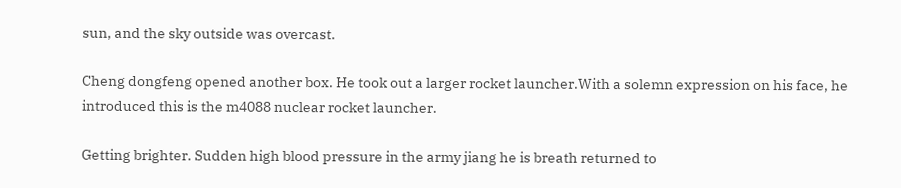sun, and the sky outside was overcast.

Cheng dongfeng opened another box. He took out a larger rocket launcher.With a solemn expression on his face, he introduced this is the m4088 nuclear rocket launcher.

Getting brighter. Sudden high blood pressure in the army jiang he is breath returned to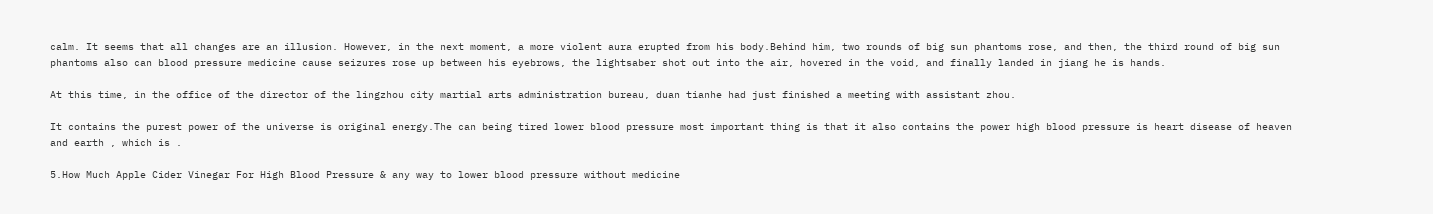calm. It seems that all changes are an illusion. However, in the next moment, a more violent aura erupted from his body.Behind him, two rounds of big sun phantoms rose, and then, the third round of big sun phantoms also can blood pressure medicine cause seizures rose up between his eyebrows, the lightsaber shot out into the air, hovered in the void, and finally landed in jiang he is hands.

At this time, in the office of the director of the lingzhou city martial arts administration bureau, duan tianhe had just finished a meeting with assistant zhou.

It contains the purest power of the universe is original energy.The can being tired lower blood pressure most important thing is that it also contains the power high blood pressure is heart disease of heaven and earth , which is .

5.How Much Apple Cider Vinegar For High Blood Pressure & any way to lower blood pressure without medicine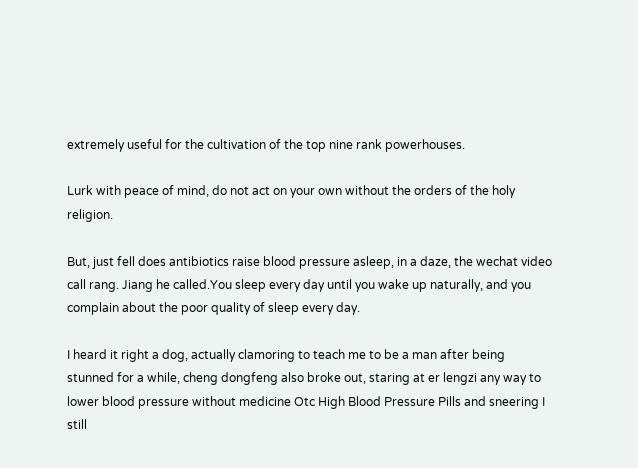extremely useful for the cultivation of the top nine rank powerhouses.

Lurk with peace of mind, do not act on your own without the orders of the holy religion.

But, just fell does antibiotics raise blood pressure asleep, in a daze, the wechat video call rang. Jiang he called.You sleep every day until you wake up naturally, and you complain about the poor quality of sleep every day.

I heard it right a dog, actually clamoring to teach me to be a man after being stunned for a while, cheng dongfeng also broke out, staring at er lengzi any way to lower blood pressure without medicine Otc High Blood Pressure Pills and sneering I still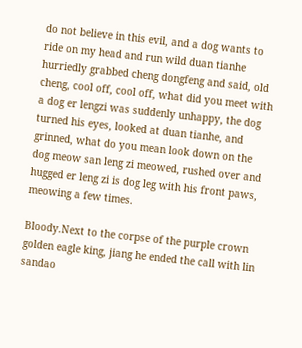do not believe in this evil, and a dog wants to ride on my head and run wild duan tianhe hurriedly grabbed cheng dongfeng and said, old cheng, cool off, cool off, what did you meet with a dog er lengzi was suddenly unhappy, the dog turned his eyes, looked at duan tianhe, and grinned, what do you mean look down on the dog meow san leng zi meowed, rushed over and hugged er leng zi is dog leg with his front paws, meowing a few times.

Bloody.Next to the corpse of the purple crown golden eagle king, jiang he ended the call with lin sandao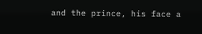and the prince, his face a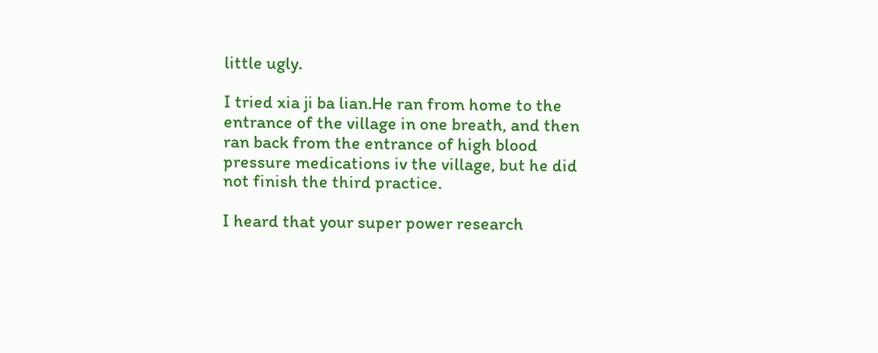little ugly.

I tried xia ji ba lian.He ran from home to the entrance of the village in one breath, and then ran back from the entrance of high blood pressure medications iv the village, but he did not finish the third practice.

I heard that your super power research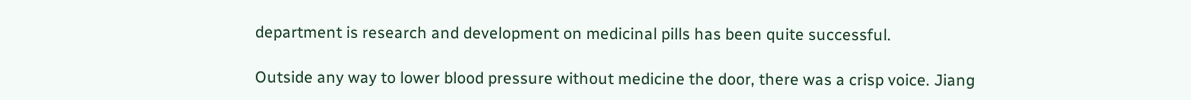department is research and development on medicinal pills has been quite successful.

Outside any way to lower blood pressure without medicine the door, there was a crisp voice. Jiang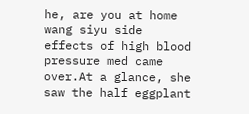he, are you at home wang siyu side effects of high blood pressure med came over.At a glance, she saw the half eggplant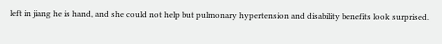left in jiang he is hand, and she could not help but pulmonary hypertension and disability benefits look surprised.